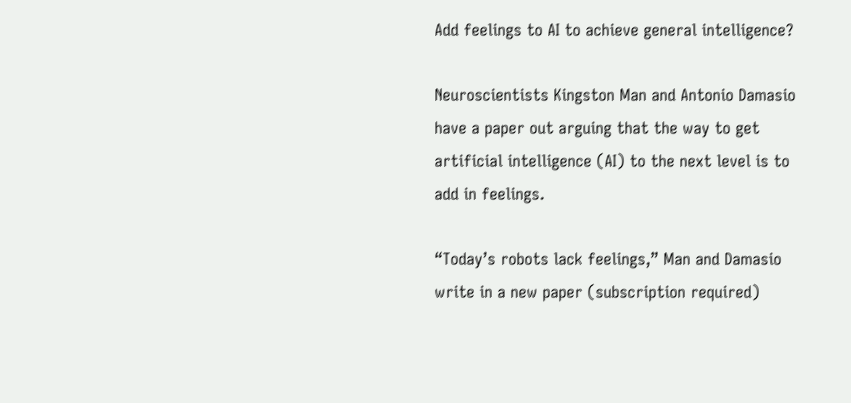Add feelings to AI to achieve general intelligence?

Neuroscientists Kingston Man and Antonio Damasio have a paper out arguing that the way to get artificial intelligence (AI) to the next level is to add in feelings.

“Today’s robots lack feelings,” Man and Damasio write in a new paper (subscription required)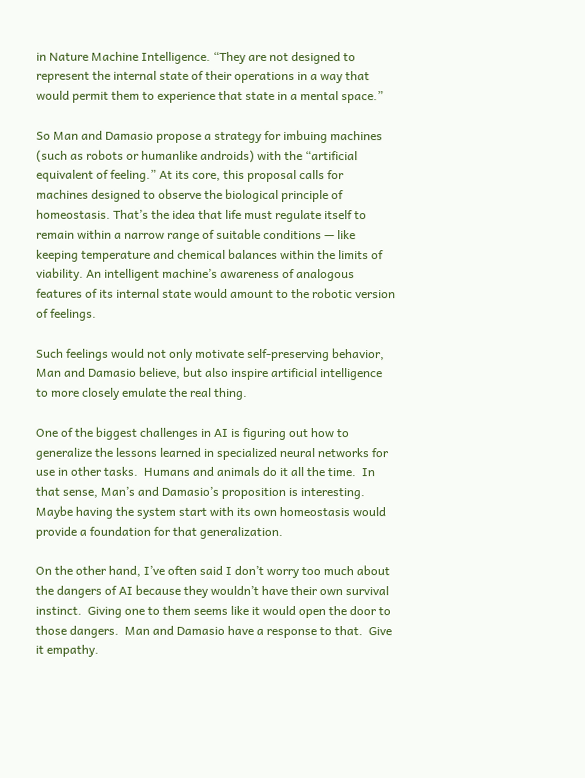in Nature Machine Intelligence. “They are not designed to represent the internal state of their operations in a way that would permit them to experience that state in a mental space.”

So Man and Damasio propose a strategy for imbuing machines (such as robots or humanlike androids) with the “artificial equivalent of feeling.” At its core, this proposal calls for machines designed to observe the biological principle of homeostasis. That’s the idea that life must regulate itself to remain within a narrow range of suitable conditions — like keeping temperature and chemical balances within the limits of viability. An intelligent machine’s awareness of analogous features of its internal state would amount to the robotic version of feelings.

Such feelings would not only motivate self-preserving behavior, Man and Damasio believe, but also inspire artificial intelligence to more closely emulate the real thing.

One of the biggest challenges in AI is figuring out how to generalize the lessons learned in specialized neural networks for use in other tasks.  Humans and animals do it all the time.  In that sense, Man’s and Damasio’s proposition is interesting.  Maybe having the system start with its own homeostasis would provide a foundation for that generalization.

On the other hand, I’ve often said I don’t worry too much about the dangers of AI because they wouldn’t have their own survival instinct.  Giving one to them seems like it would open the door to those dangers.  Man and Damasio have a response to that.  Give it empathy.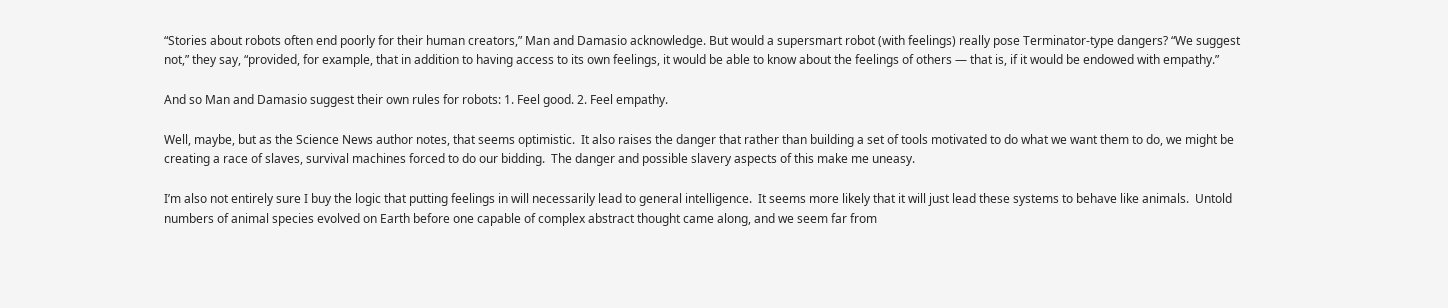“Stories about robots often end poorly for their human creators,” Man and Damasio acknowledge. But would a supersmart robot (with feelings) really pose Terminator-type dangers? “We suggest not,” they say, “provided, for example, that in addition to having access to its own feelings, it would be able to know about the feelings of others — that is, if it would be endowed with empathy.”

And so Man and Damasio suggest their own rules for robots: 1. Feel good. 2. Feel empathy.

Well, maybe, but as the Science News author notes, that seems optimistic.  It also raises the danger that rather than building a set of tools motivated to do what we want them to do, we might be creating a race of slaves, survival machines forced to do our bidding.  The danger and possible slavery aspects of this make me uneasy.

I’m also not entirely sure I buy the logic that putting feelings in will necessarily lead to general intelligence.  It seems more likely that it will just lead these systems to behave like animals.  Untold numbers of animal species evolved on Earth before one capable of complex abstract thought came along, and we seem far from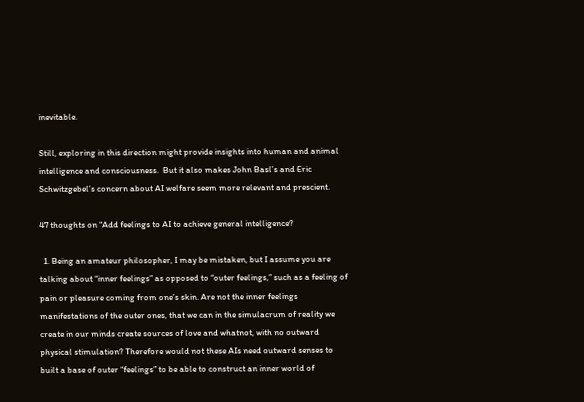inevitable.

Still, exploring in this direction might provide insights into human and animal intelligence and consciousness.  But it also makes John Basl’s and Eric Schwitzgebel’s concern about AI welfare seem more relevant and prescient.

47 thoughts on “Add feelings to AI to achieve general intelligence?

  1. Being an amateur philosopher, I may be mistaken, but I assume you are talking about “inner feelings” as opposed to “outer feelings,” such as a feeling of pain or pleasure coming from one’s skin. Are not the inner feelings manifestations of the outer ones, that we can in the simulacrum of reality we create in our minds create sources of love and whatnot, with no outward physical stimulation? Therefore would not these AIs need outward senses to built a base of outer “feelings” to be able to construct an inner world of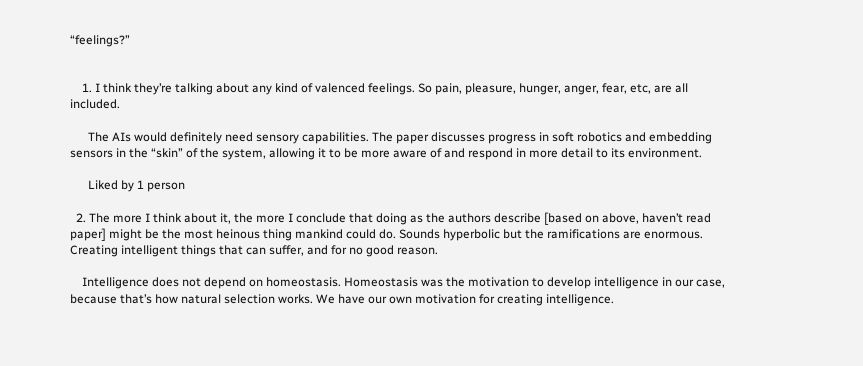“feelings?”


    1. I think they’re talking about any kind of valenced feelings. So pain, pleasure, hunger, anger, fear, etc, are all included.

      The AIs would definitely need sensory capabilities. The paper discusses progress in soft robotics and embedding sensors in the “skin” of the system, allowing it to be more aware of and respond in more detail to its environment.

      Liked by 1 person

  2. The more I think about it, the more I conclude that doing as the authors describe [based on above, haven’t read paper] might be the most heinous thing mankind could do. Sounds hyperbolic but the ramifications are enormous. Creating intelligent things that can suffer, and for no good reason.

    Intelligence does not depend on homeostasis. Homeostasis was the motivation to develop intelligence in our case, because that’s how natural selection works. We have our own motivation for creating intelligence.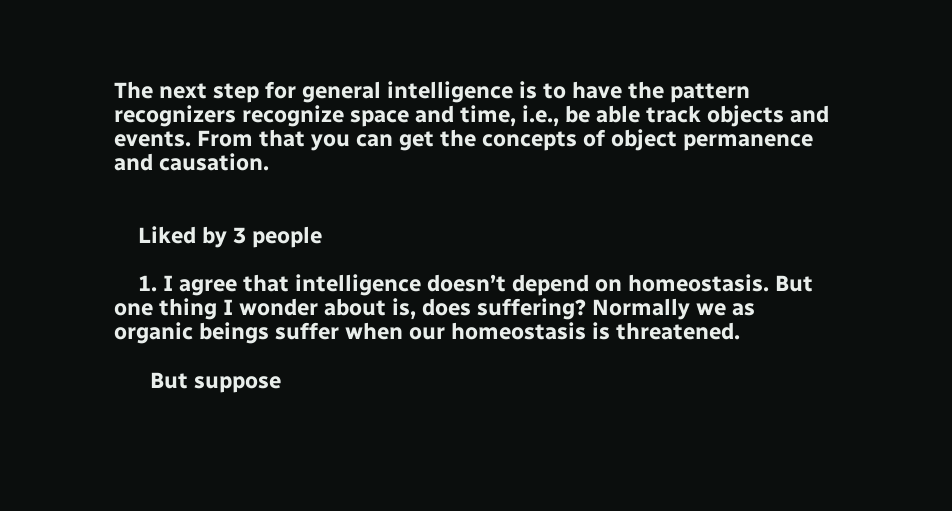The next step for general intelligence is to have the pattern recognizers recognize space and time, i.e., be able track objects and events. From that you can get the concepts of object permanence and causation.


    Liked by 3 people

    1. I agree that intelligence doesn’t depend on homeostasis. But one thing I wonder about is, does suffering? Normally we as organic beings suffer when our homeostasis is threatened.

      But suppose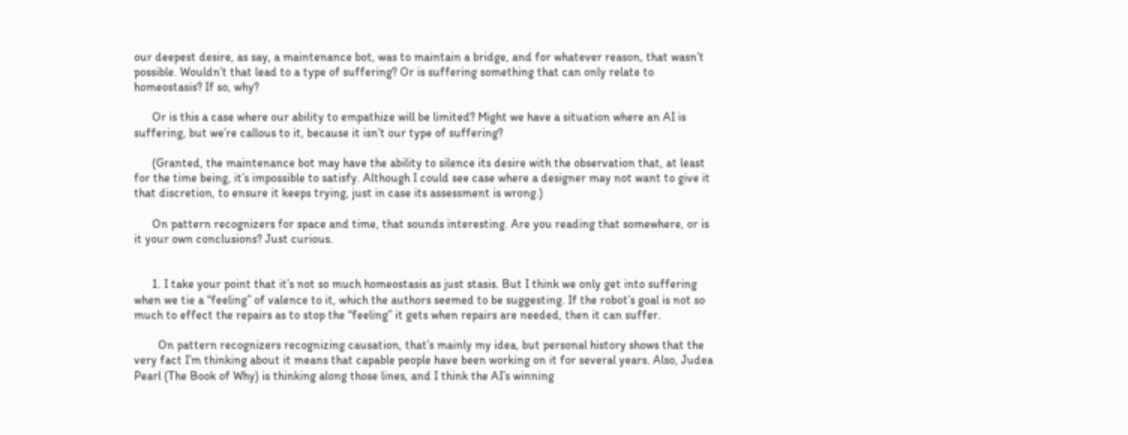our deepest desire, as say, a maintenance bot, was to maintain a bridge, and for whatever reason, that wasn’t possible. Wouldn’t that lead to a type of suffering? Or is suffering something that can only relate to homeostasis? If so, why?

      Or is this a case where our ability to empathize will be limited? Might we have a situation where an AI is suffering, but we’re callous to it, because it isn’t our type of suffering?

      (Granted, the maintenance bot may have the ability to silence its desire with the observation that, at least for the time being, it’s impossible to satisfy. Although I could see case where a designer may not want to give it that discretion, to ensure it keeps trying, just in case its assessment is wrong.)

      On pattern recognizers for space and time, that sounds interesting. Are you reading that somewhere, or is it your own conclusions? Just curious.


      1. I take your point that it’s not so much homeostasis as just stasis. But I think we only get into suffering when we tie a “feeling” of valence to it, which the authors seemed to be suggesting. If the robot’s goal is not so much to effect the repairs as to stop the “feeling” it gets when repairs are needed, then it can suffer.

        On pattern recognizers recognizing causation, that’s mainly my idea, but personal history shows that the very fact I’m thinking about it means that capable people have been working on it for several years. Also, Judea Pearl (The Book of Why) is thinking along those lines, and I think the AI’s winning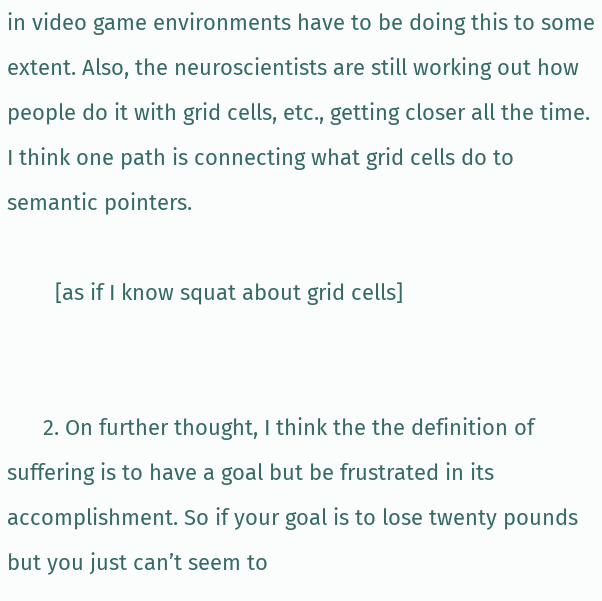in video game environments have to be doing this to some extent. Also, the neuroscientists are still working out how people do it with grid cells, etc., getting closer all the time. I think one path is connecting what grid cells do to semantic pointers.

        [as if I know squat about grid cells]


      2. On further thought, I think the the definition of suffering is to have a goal but be frustrated in its accomplishment. So if your goal is to lose twenty pounds but you just can’t seem to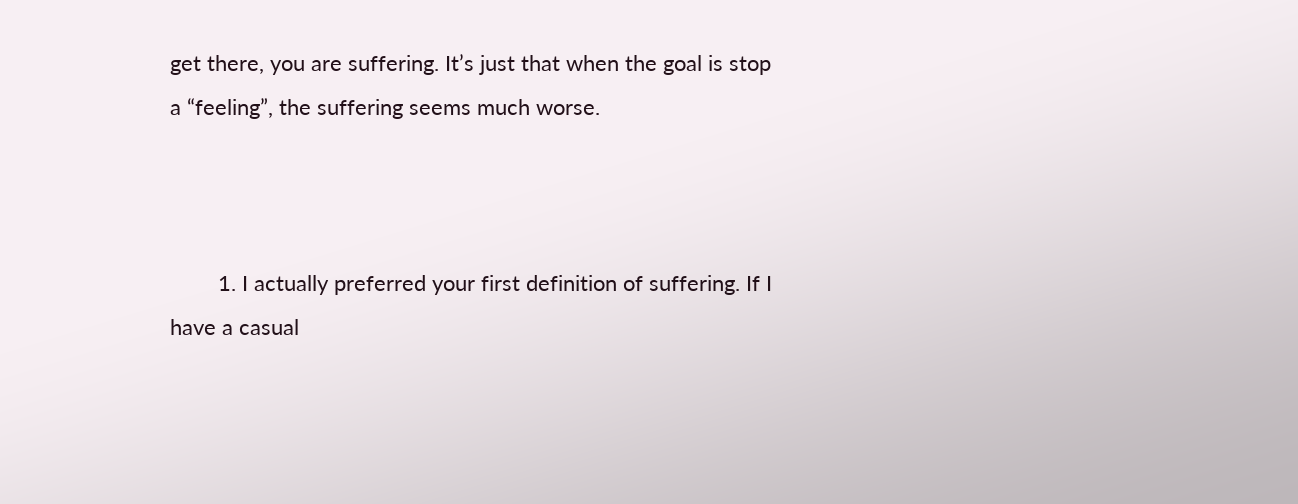get there, you are suffering. It’s just that when the goal is stop a “feeling”, the suffering seems much worse.



        1. I actually preferred your first definition of suffering. If I have a casual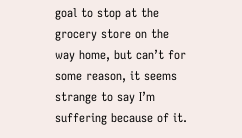goal to stop at the grocery store on the way home, but can’t for some reason, it seems strange to say I’m suffering because of it.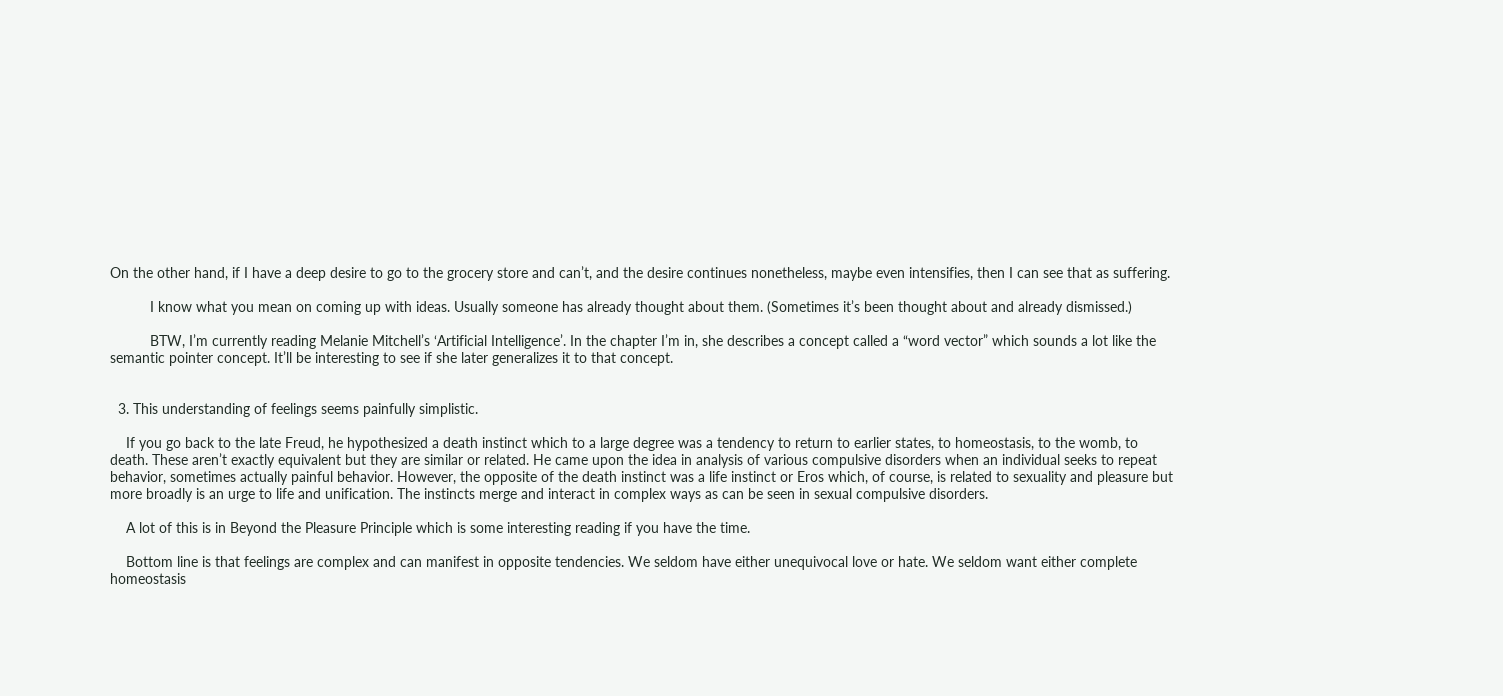On the other hand, if I have a deep desire to go to the grocery store and can’t, and the desire continues nonetheless, maybe even intensifies, then I can see that as suffering.

          I know what you mean on coming up with ideas. Usually someone has already thought about them. (Sometimes it’s been thought about and already dismissed.)

          BTW, I’m currently reading Melanie Mitchell’s ‘Artificial Intelligence’. In the chapter I’m in, she describes a concept called a “word vector” which sounds a lot like the semantic pointer concept. It’ll be interesting to see if she later generalizes it to that concept.


  3. This understanding of feelings seems painfully simplistic.

    If you go back to the late Freud, he hypothesized a death instinct which to a large degree was a tendency to return to earlier states, to homeostasis, to the womb, to death. These aren’t exactly equivalent but they are similar or related. He came upon the idea in analysis of various compulsive disorders when an individual seeks to repeat behavior, sometimes actually painful behavior. However, the opposite of the death instinct was a life instinct or Eros which, of course, is related to sexuality and pleasure but more broadly is an urge to life and unification. The instincts merge and interact in complex ways as can be seen in sexual compulsive disorders.

    A lot of this is in Beyond the Pleasure Principle which is some interesting reading if you have the time.

    Bottom line is that feelings are complex and can manifest in opposite tendencies. We seldom have either unequivocal love or hate. We seldom want either complete homeostasis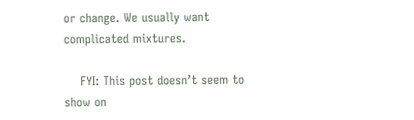or change. We usually want complicated mixtures.

    FYI: This post doesn’t seem to show on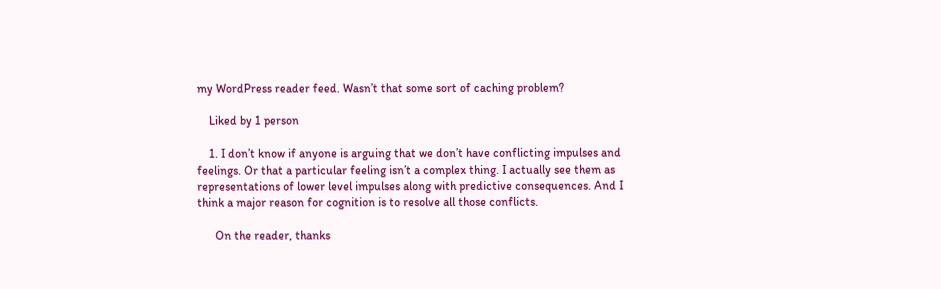my WordPress reader feed. Wasn’t that some sort of caching problem?

    Liked by 1 person

    1. I don’t know if anyone is arguing that we don’t have conflicting impulses and feelings. Or that a particular feeling isn’t a complex thing. I actually see them as representations of lower level impulses along with predictive consequences. And I think a major reason for cognition is to resolve all those conflicts.

      On the reader, thanks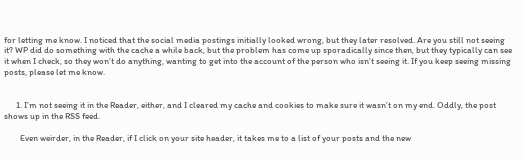for letting me know. I noticed that the social media postings initially looked wrong, but they later resolved. Are you still not seeing it? WP did do something with the cache a while back, but the problem has come up sporadically since then, but they typically can see it when I check, so they won’t do anything, wanting to get into the account of the person who isn’t seeing it. If you keep seeing missing posts, please let me know.


      1. I’m not seeing it in the Reader, either, and I cleared my cache and cookies to make sure it wasn’t on my end. Oddly, the post shows up in the RSS feed.

        Even weirder, in the Reader, if I click on your site header, it takes me to a list of your posts and the new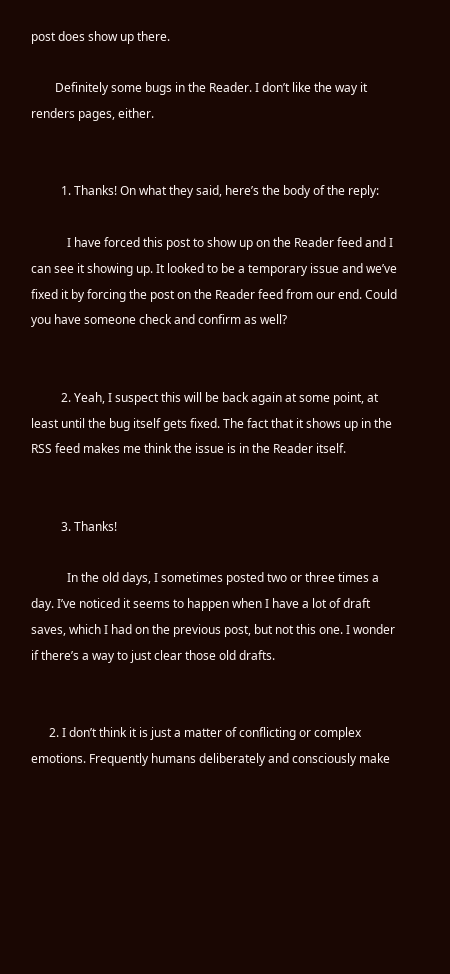post does show up there.

        Definitely some bugs in the Reader. I don’t like the way it renders pages, either.


          1. Thanks! On what they said, here’s the body of the reply:

            I have forced this post to show up on the Reader feed and I can see it showing up. It looked to be a temporary issue and we’ve fixed it by forcing the post on the Reader feed from our end. Could you have someone check and confirm as well?


          2. Yeah, I suspect this will be back again at some point, at least until the bug itself gets fixed. The fact that it shows up in the RSS feed makes me think the issue is in the Reader itself.


          3. Thanks!

            In the old days, I sometimes posted two or three times a day. I’ve noticed it seems to happen when I have a lot of draft saves, which I had on the previous post, but not this one. I wonder if there’s a way to just clear those old drafts.


      2. I don’t think it is just a matter of conflicting or complex emotions. Frequently humans deliberately and consciously make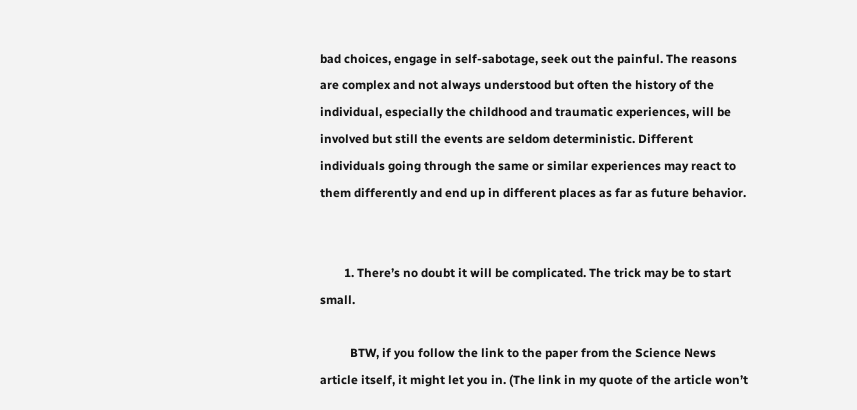bad choices, engage in self-sabotage, seek out the painful. The reasons are complex and not always understood but often the history of the individual, especially the childhood and traumatic experiences, will be involved but still the events are seldom deterministic. Different individuals going through the same or similar experiences may react to them differently and end up in different places as far as future behavior.


        1. There’s no doubt it will be complicated. The trick may be to start small.

          BTW, if you follow the link to the paper from the Science News article itself, it might let you in. (The link in my quote of the article won’t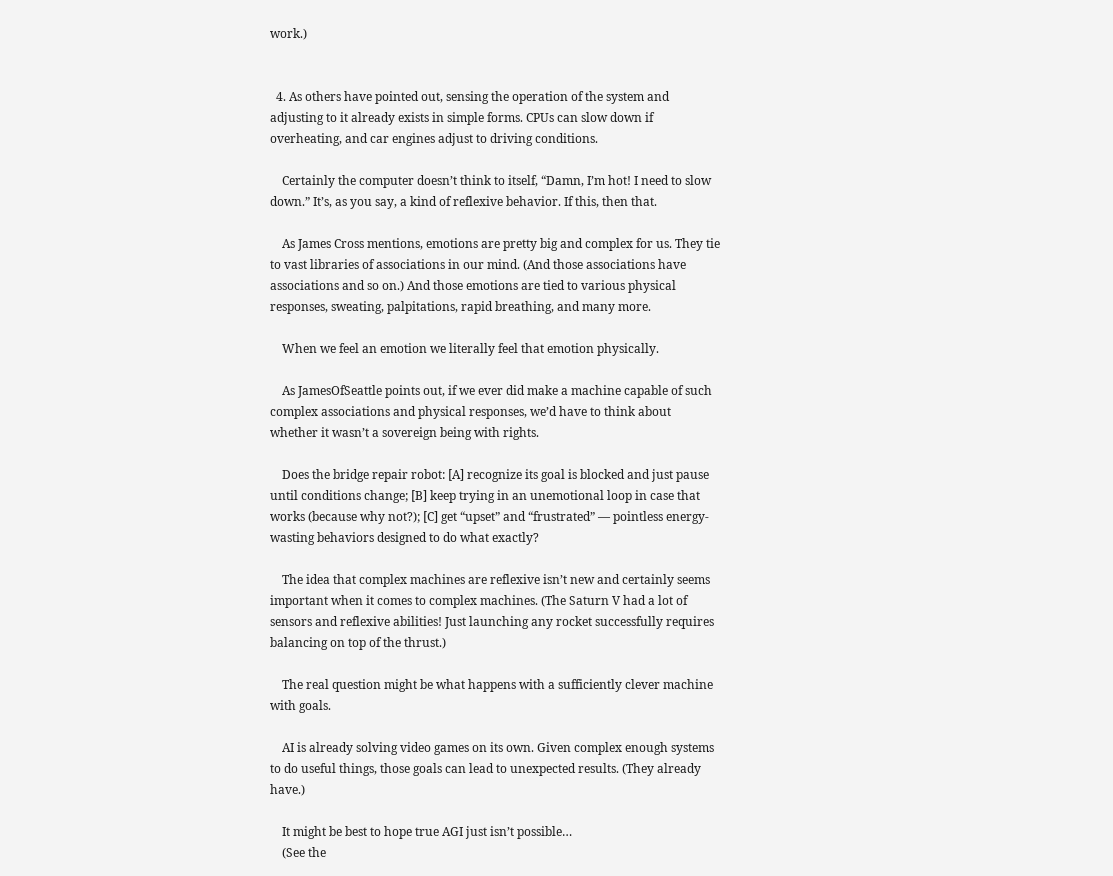work.)


  4. As others have pointed out, sensing the operation of the system and adjusting to it already exists in simple forms. CPUs can slow down if overheating, and car engines adjust to driving conditions.

    Certainly the computer doesn’t think to itself, “Damn, I’m hot! I need to slow down.” It’s, as you say, a kind of reflexive behavior. If this, then that.

    As James Cross mentions, emotions are pretty big and complex for us. They tie to vast libraries of associations in our mind. (And those associations have associations and so on.) And those emotions are tied to various physical responses, sweating, palpitations, rapid breathing, and many more.

    When we feel an emotion we literally feel that emotion physically.

    As JamesOfSeattle points out, if we ever did make a machine capable of such complex associations and physical responses, we’d have to think about whether it wasn’t a sovereign being with rights.

    Does the bridge repair robot: [A] recognize its goal is blocked and just pause until conditions change; [B] keep trying in an unemotional loop in case that works (because why not?); [C] get “upset” and “frustrated” — pointless energy-wasting behaviors designed to do what exactly?

    The idea that complex machines are reflexive isn’t new and certainly seems important when it comes to complex machines. (The Saturn V had a lot of sensors and reflexive abilities! Just launching any rocket successfully requires balancing on top of the thrust.)

    The real question might be what happens with a sufficiently clever machine with goals.

    AI is already solving video games on its own. Given complex enough systems to do useful things, those goals can lead to unexpected results. (They already have.)

    It might be best to hope true AGI just isn’t possible…
    (See the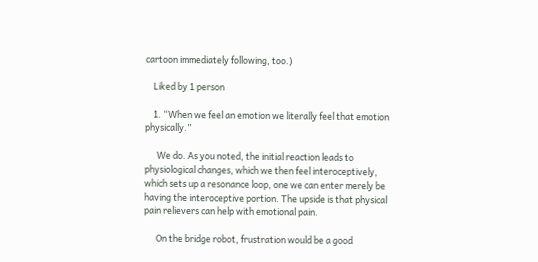cartoon immediately following, too.)

    Liked by 1 person

    1. “When we feel an emotion we literally feel that emotion physically.”

      We do. As you noted, the initial reaction leads to physiological changes, which we then feel interoceptively, which sets up a resonance loop, one we can enter merely be having the interoceptive portion. The upside is that physical pain relievers can help with emotional pain.

      On the bridge robot, frustration would be a good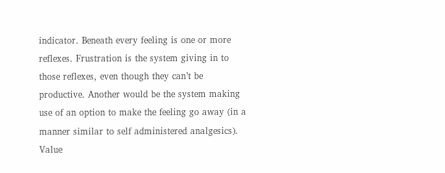indicator. Beneath every feeling is one or more reflexes. Frustration is the system giving in to those reflexes, even though they can’t be productive. Another would be the system making use of an option to make the feeling go away (in a manner similar to self administered analgesics). Value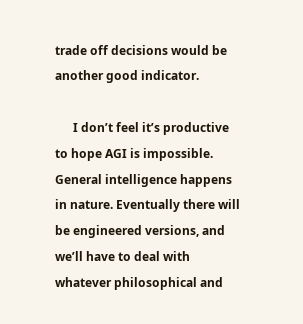trade off decisions would be another good indicator.

      I don’t feel it’s productive to hope AGI is impossible. General intelligence happens in nature. Eventually there will be engineered versions, and we’ll have to deal with whatever philosophical and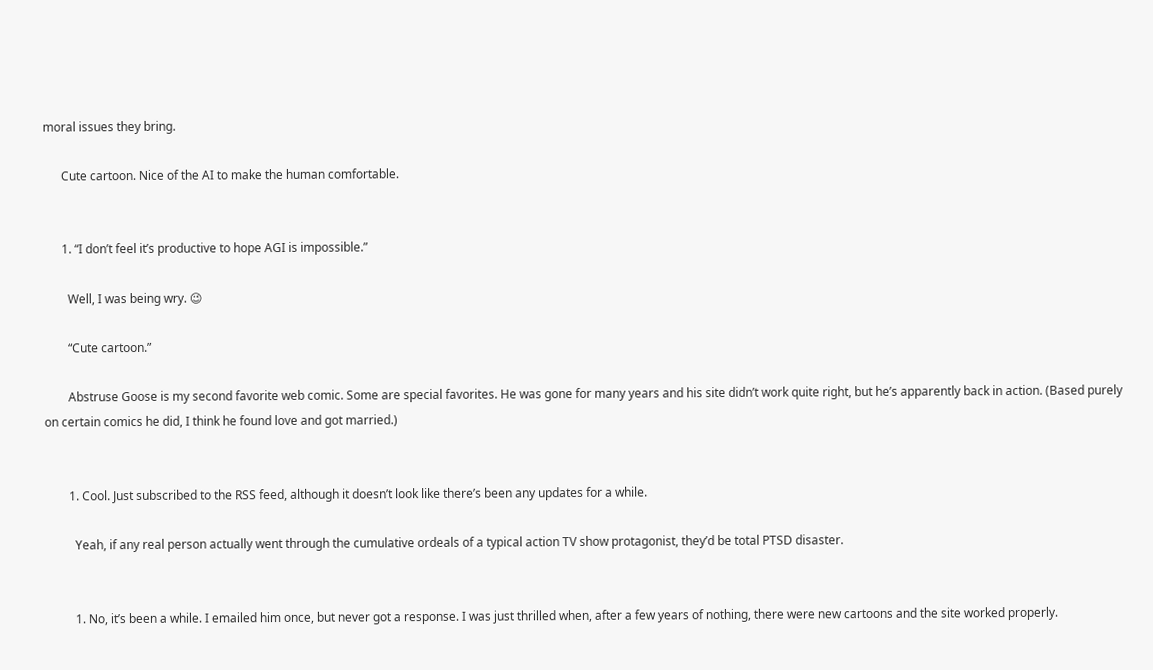moral issues they bring.

      Cute cartoon. Nice of the AI to make the human comfortable.


      1. “I don’t feel it’s productive to hope AGI is impossible.”

        Well, I was being wry. 😉

        “Cute cartoon.”

        Abstruse Goose is my second favorite web comic. Some are special favorites. He was gone for many years and his site didn’t work quite right, but he’s apparently back in action. (Based purely on certain comics he did, I think he found love and got married.)


        1. Cool. Just subscribed to the RSS feed, although it doesn’t look like there’s been any updates for a while.

          Yeah, if any real person actually went through the cumulative ordeals of a typical action TV show protagonist, they’d be total PTSD disaster.


          1. No, it’s been a while. I emailed him once, but never got a response. I was just thrilled when, after a few years of nothing, there were new cartoons and the site worked properly.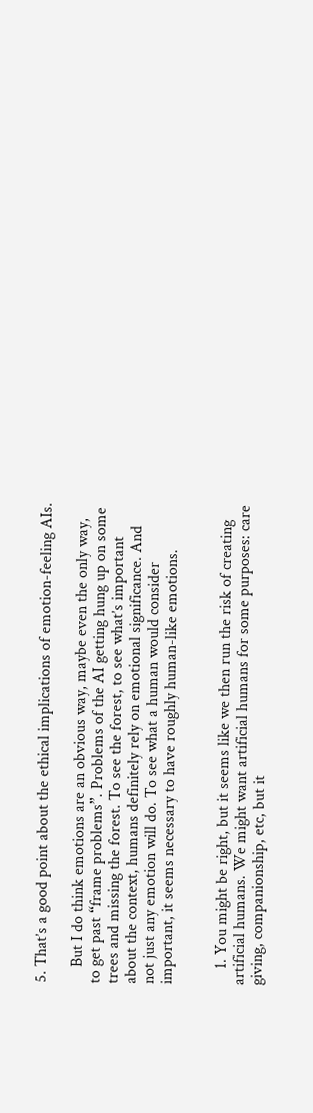5. That’s a good point about the ethical implications of emotion-feeling AIs.

    But I do think emotions are an obvious way, maybe even the only way, to get past “frame problems”. Problems of the AI getting hung up on some trees and missing the forest. To see the forest, to see what’s important about the context, humans definitely rely on emotional significance. And not just any emotion will do. To see what a human would consider important, it seems necessary to have roughly human-like emotions.


    1. You might be right, but it seems like we then run the risk of creating artificial humans. We might want artificial humans for some purposes: care giving, companionship, etc, but it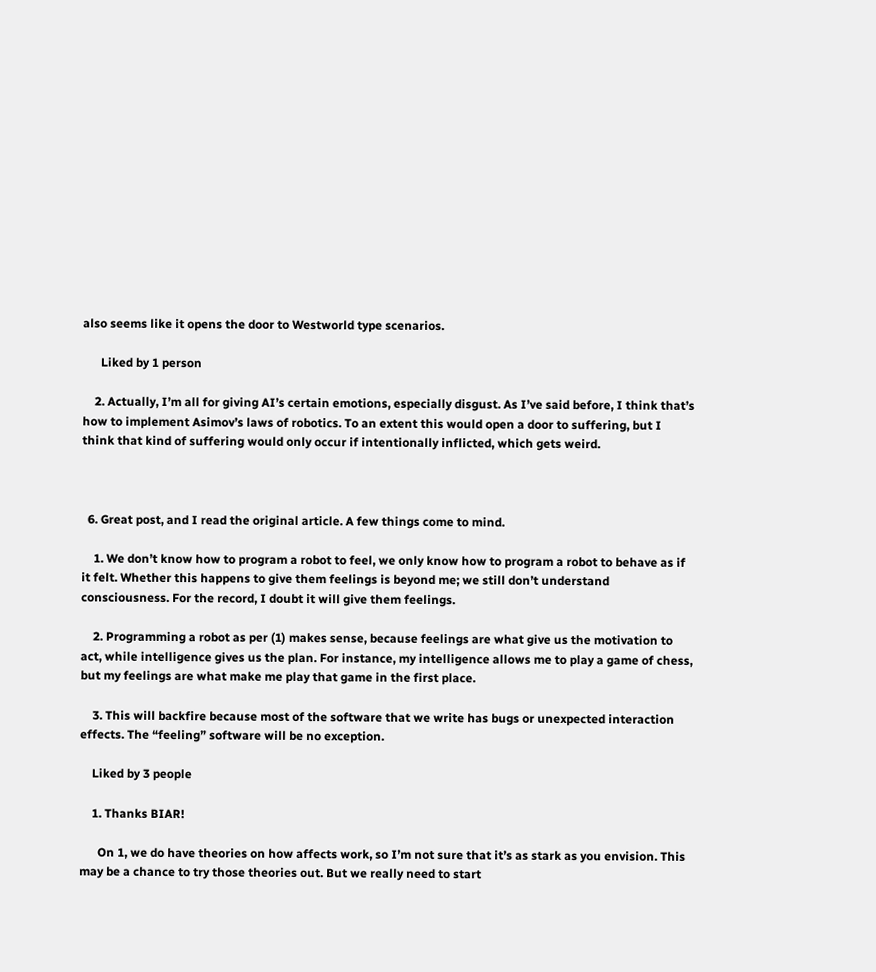also seems like it opens the door to Westworld type scenarios.

      Liked by 1 person

    2. Actually, I’m all for giving AI’s certain emotions, especially disgust. As I’ve said before, I think that’s how to implement Asimov’s laws of robotics. To an extent this would open a door to suffering, but I think that kind of suffering would only occur if intentionally inflicted, which gets weird.



  6. Great post, and I read the original article. A few things come to mind.

    1. We don’t know how to program a robot to feel, we only know how to program a robot to behave as if it felt. Whether this happens to give them feelings is beyond me; we still don’t understand consciousness. For the record, I doubt it will give them feelings.

    2. Programming a robot as per (1) makes sense, because feelings are what give us the motivation to act, while intelligence gives us the plan. For instance, my intelligence allows me to play a game of chess, but my feelings are what make me play that game in the first place.

    3. This will backfire because most of the software that we write has bugs or unexpected interaction effects. The “feeling” software will be no exception.

    Liked by 3 people

    1. Thanks BIAR!

      On 1, we do have theories on how affects work, so I’m not sure that it’s as stark as you envision. This may be a chance to try those theories out. But we really need to start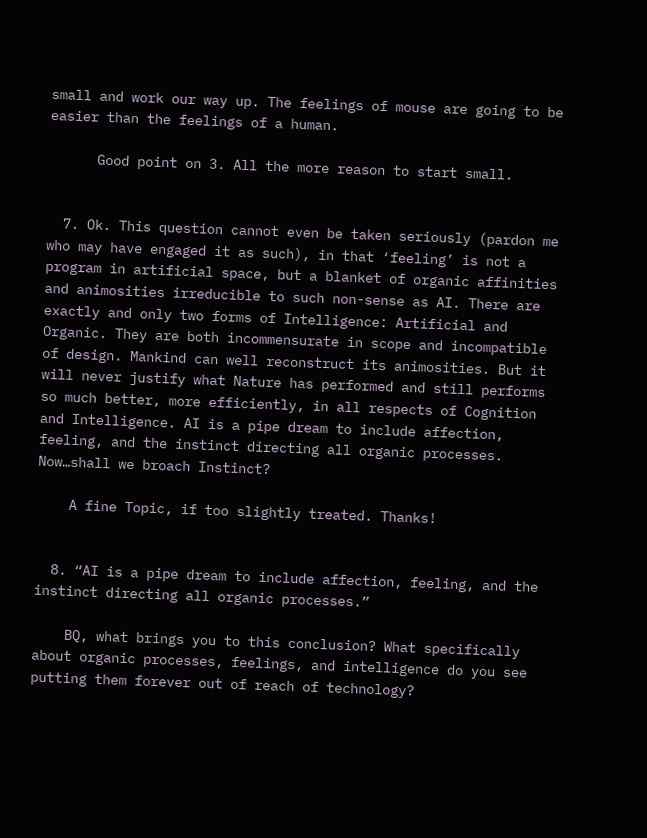small and work our way up. The feelings of mouse are going to be easier than the feelings of a human.

      Good point on 3. All the more reason to start small.


  7. Ok. This question cannot even be taken seriously (pardon me who may have engaged it as such), in that ‘feeling’ is not a program in artificial space, but a blanket of organic affinities and animosities irreducible to such non-sense as AI. There are exactly and only two forms of Intelligence: Artificial and Organic. They are both incommensurate in scope and incompatible of design. Mankind can well reconstruct its animosities. But it will never justify what Nature has performed and still performs so much better, more efficiently, in all respects of Cognition and Intelligence. AI is a pipe dream to include affection, feeling, and the instinct directing all organic processes. Now…shall we broach Instinct?

    A fine Topic, if too slightly treated. Thanks!


  8. “AI is a pipe dream to include affection, feeling, and the instinct directing all organic processes.”

    BQ, what brings you to this conclusion? What specifically about organic processes, feelings, and intelligence do you see putting them forever out of reach of technology?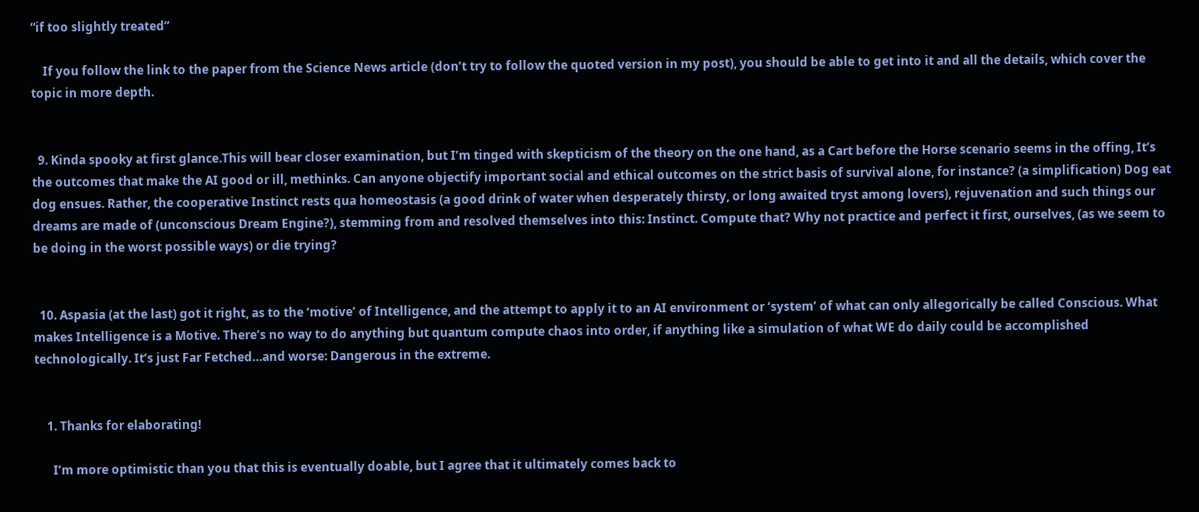“if too slightly treated”

    If you follow the link to the paper from the Science News article (don’t try to follow the quoted version in my post), you should be able to get into it and all the details, which cover the topic in more depth.


  9. Kinda spooky at first glance.This will bear closer examination, but I’m tinged with skepticism of the theory on the one hand, as a Cart before the Horse scenario seems in the offing, It’s the outcomes that make the AI good or ill, methinks. Can anyone objectify important social and ethical outcomes on the strict basis of survival alone, for instance? (a simplification) Dog eat dog ensues. Rather, the cooperative Instinct rests qua homeostasis (a good drink of water when desperately thirsty, or long awaited tryst among lovers), rejuvenation and such things our dreams are made of (unconscious Dream Engine?), stemming from and resolved themselves into this: Instinct. Compute that? Why not practice and perfect it first, ourselves, (as we seem to be doing in the worst possible ways) or die trying?


  10. Aspasia (at the last) got it right, as to the ‘motive’ of Intelligence, and the attempt to apply it to an AI environment or ‘system’ of what can only allegorically be called Conscious. What makes Intelligence is a Motive. There’s no way to do anything but quantum compute chaos into order, if anything like a simulation of what WE do daily could be accomplished technologically. It’s just Far Fetched…and worse: Dangerous in the extreme.


    1. Thanks for elaborating!

      I’m more optimistic than you that this is eventually doable, but I agree that it ultimately comes back to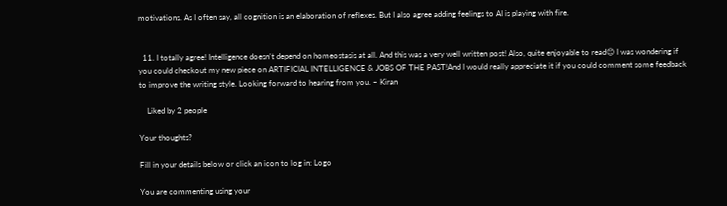motivations. As I often say, all cognition is an elaboration of reflexes. But I also agree adding feelings to AI is playing with fire.


  11. I totally agree! Intelligence doesn’t depend on homeostasis at all. And this was a very well written post! Also, quite enjoyable to read😊 I was wondering if you could checkout my new piece on ARTIFICIAL INTELLIGENCE & JOBS OF THE PAST!And I would really appreciate it if you could comment some feedback to improve the writing style. Looking forward to hearing from you. – Kiran

    Liked by 2 people

Your thoughts?

Fill in your details below or click an icon to log in: Logo

You are commenting using your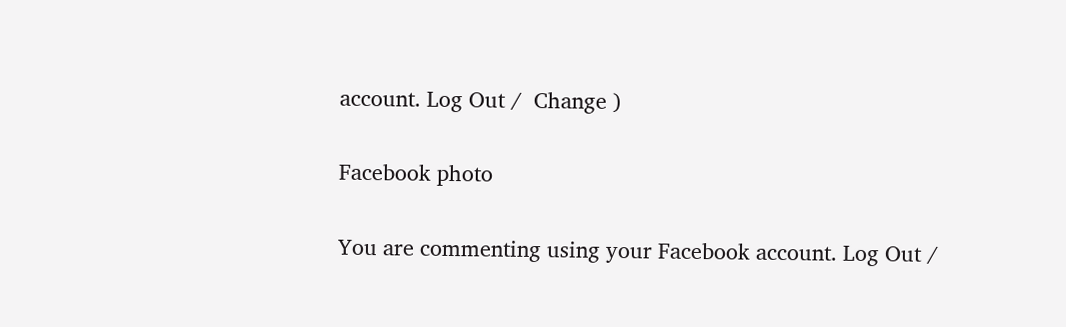account. Log Out /  Change )

Facebook photo

You are commenting using your Facebook account. Log Out /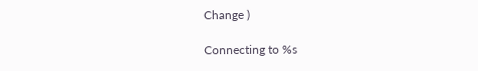Change )

Connecting to %s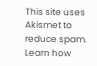This site uses Akismet to reduce spam. Learn how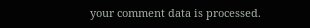your comment data is processed.